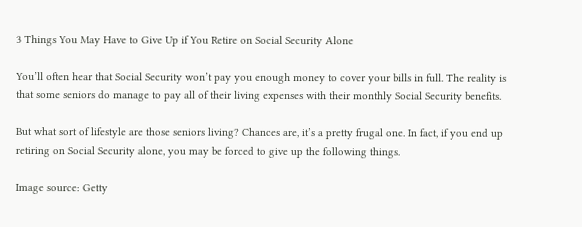3 Things You May Have to Give Up if You Retire on Social Security Alone

You’ll often hear that Social Security won’t pay you enough money to cover your bills in full. The reality is that some seniors do manage to pay all of their living expenses with their monthly Social Security benefits.

But what sort of lifestyle are those seniors living? Chances are, it’s a pretty frugal one. In fact, if you end up retiring on Social Security alone, you may be forced to give up the following things.

Image source: Getty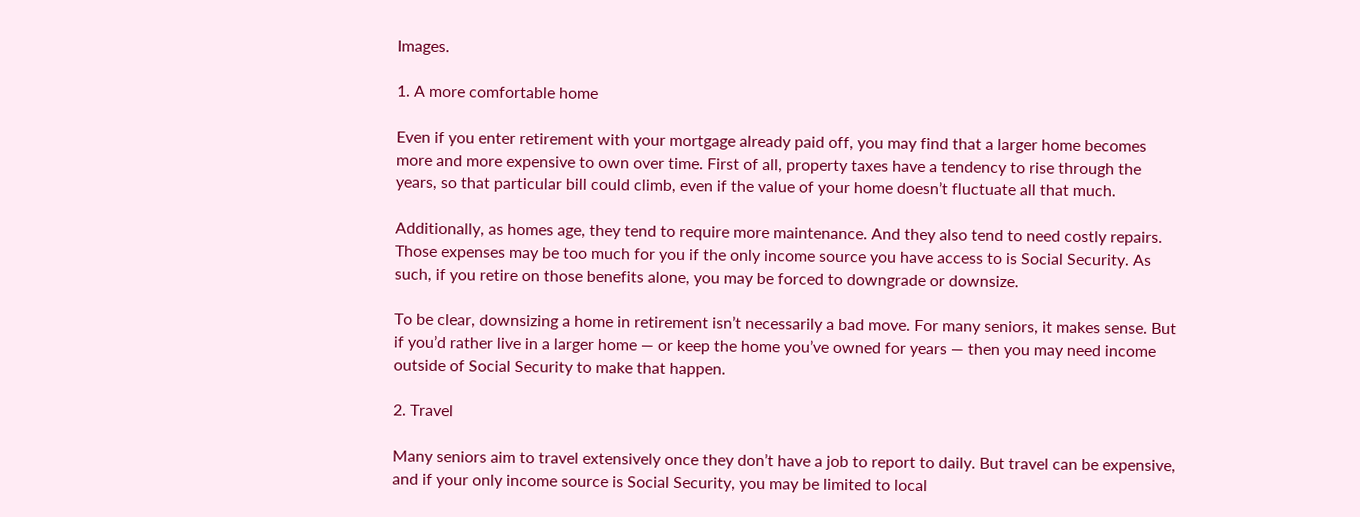Images.

1. A more comfortable home

Even if you enter retirement with your mortgage already paid off, you may find that a larger home becomes more and more expensive to own over time. First of all, property taxes have a tendency to rise through the years, so that particular bill could climb, even if the value of your home doesn’t fluctuate all that much.

Additionally, as homes age, they tend to require more maintenance. And they also tend to need costly repairs. Those expenses may be too much for you if the only income source you have access to is Social Security. As such, if you retire on those benefits alone, you may be forced to downgrade or downsize.

To be clear, downsizing a home in retirement isn’t necessarily a bad move. For many seniors, it makes sense. But if you’d rather live in a larger home — or keep the home you’ve owned for years — then you may need income outside of Social Security to make that happen.

2. Travel

Many seniors aim to travel extensively once they don’t have a job to report to daily. But travel can be expensive, and if your only income source is Social Security, you may be limited to local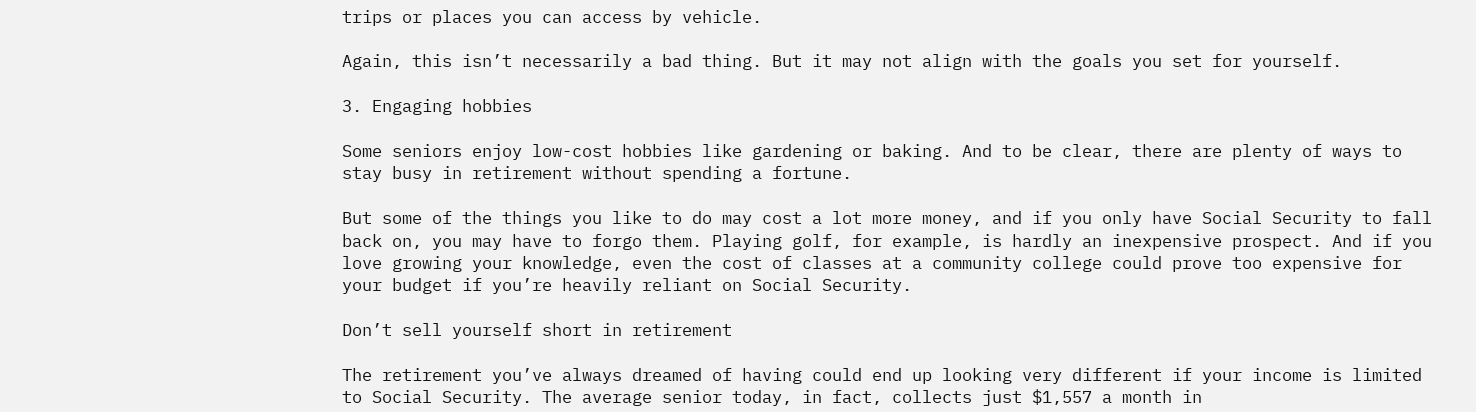trips or places you can access by vehicle.

Again, this isn’t necessarily a bad thing. But it may not align with the goals you set for yourself.

3. Engaging hobbies

Some seniors enjoy low-cost hobbies like gardening or baking. And to be clear, there are plenty of ways to stay busy in retirement without spending a fortune.

But some of the things you like to do may cost a lot more money, and if you only have Social Security to fall back on, you may have to forgo them. Playing golf, for example, is hardly an inexpensive prospect. And if you love growing your knowledge, even the cost of classes at a community college could prove too expensive for your budget if you’re heavily reliant on Social Security.

Don’t sell yourself short in retirement

The retirement you’ve always dreamed of having could end up looking very different if your income is limited to Social Security. The average senior today, in fact, collects just $1,557 a month in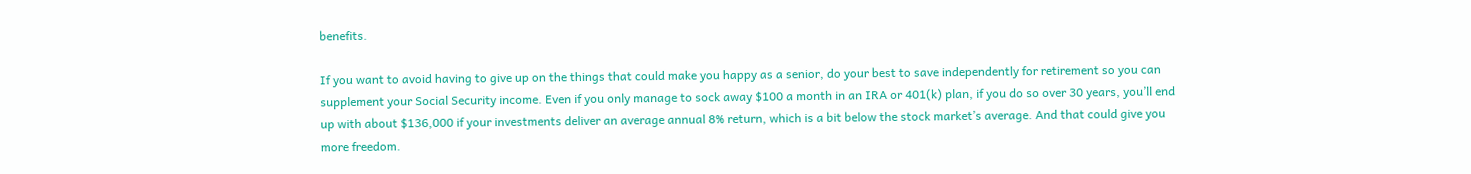benefits.

If you want to avoid having to give up on the things that could make you happy as a senior, do your best to save independently for retirement so you can supplement your Social Security income. Even if you only manage to sock away $100 a month in an IRA or 401(k) plan, if you do so over 30 years, you’ll end up with about $136,000 if your investments deliver an average annual 8% return, which is a bit below the stock market’s average. And that could give you more freedom.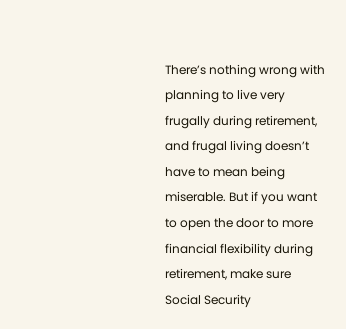There’s nothing wrong with planning to live very frugally during retirement, and frugal living doesn’t have to mean being miserable. But if you want to open the door to more financial flexibility during retirement, make sure Social Security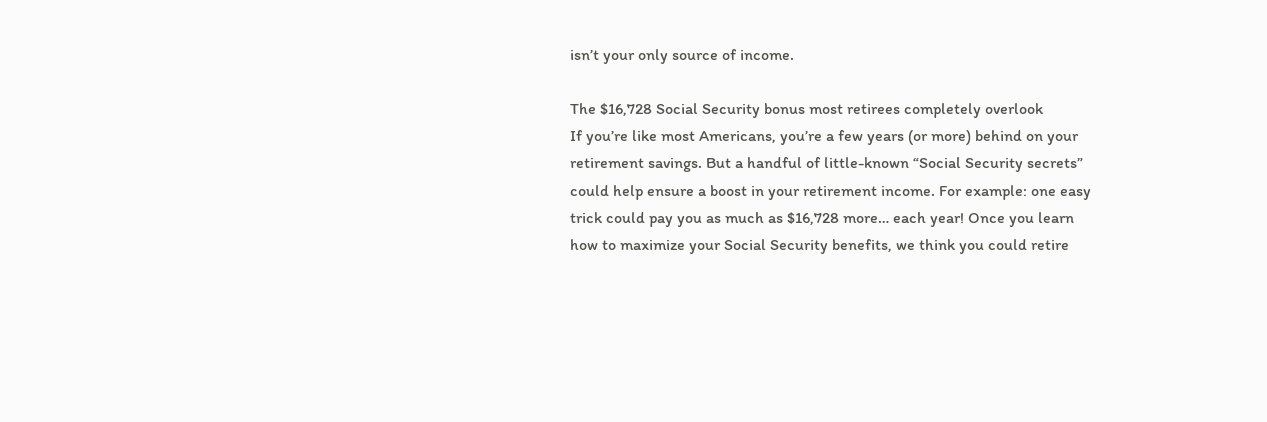isn’t your only source of income.

The $16,728 Social Security bonus most retirees completely overlook
If you’re like most Americans, you’re a few years (or more) behind on your retirement savings. But a handful of little-known “Social Security secrets” could help ensure a boost in your retirement income. For example: one easy trick could pay you as much as $16,728 more… each year! Once you learn how to maximize your Social Security benefits, we think you could retire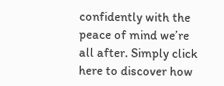confidently with the peace of mind we’re all after. Simply click here to discover how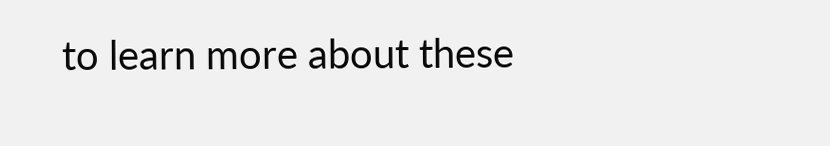to learn more about these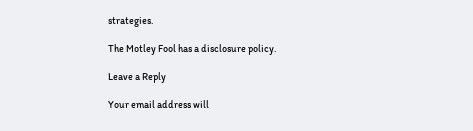strategies.

The Motley Fool has a disclosure policy.

Leave a Reply

Your email address will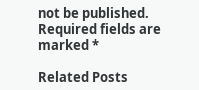not be published. Required fields are marked *

Related Posts